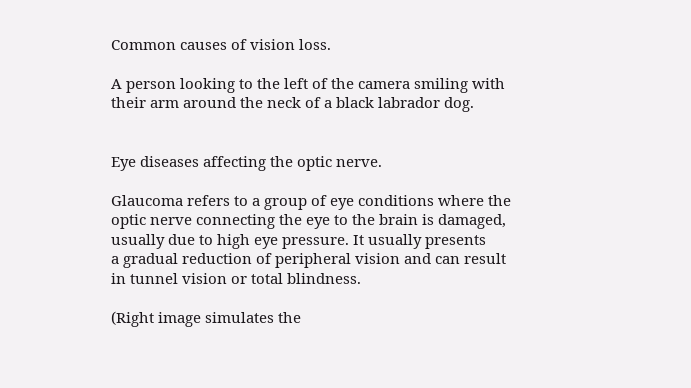Common causes of vision loss.

A person looking to the left of the camera smiling with their arm around the neck of a black labrador dog.


Eye diseases affecting the optic nerve.

Glaucoma refers to a group of eye conditions where the optic nerve connecting the eye to the brain is damaged, usually due to high eye pressure. It usually presents
a gradual reduction of peripheral vision and can result
in tunnel vision or total blindness.

(Right image simulates the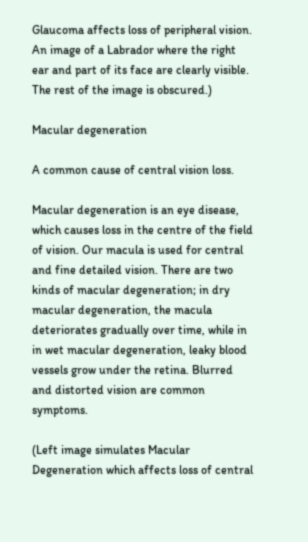Glaucoma affects loss of peripheral vision. An image of a Labrador where the right ear and part of its face are clearly visible. The rest of the image is obscured.)

Macular degeneration

A common cause of central vision loss.

Macular degeneration is an eye disease, which causes loss in the centre of the field of vision. Our macula is used for central and fine detailed vision. There are two kinds of macular degeneration; in dry macular degeneration, the macula deteriorates gradually over time, while in in wet macular degeneration, leaky blood vessels grow under the retina. Blurred and distorted vision are common symptoms.

(Left image simulates Macular Degeneration which affects loss of central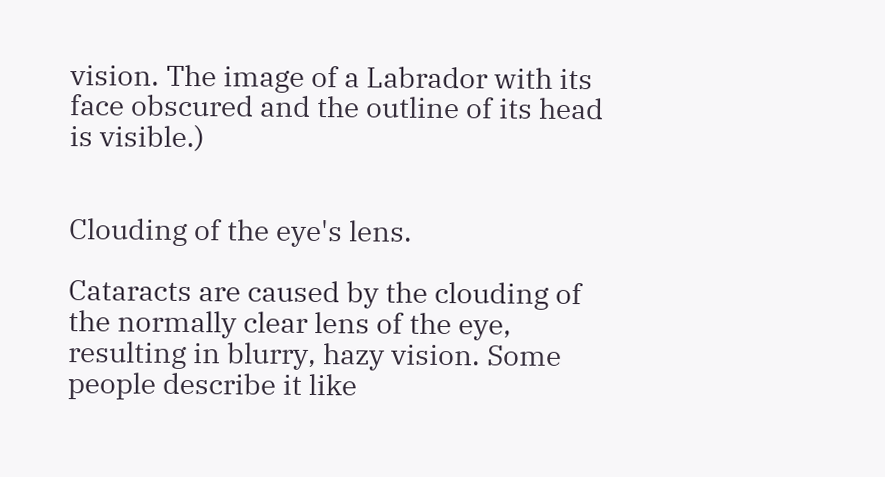vision. The image of a Labrador with its face obscured and the outline of its head is visible.)


Clouding of the eye's lens.

Cataracts are caused by the clouding of the normally clear lens of the eye, resulting in blurry, hazy vision. Some people describe it like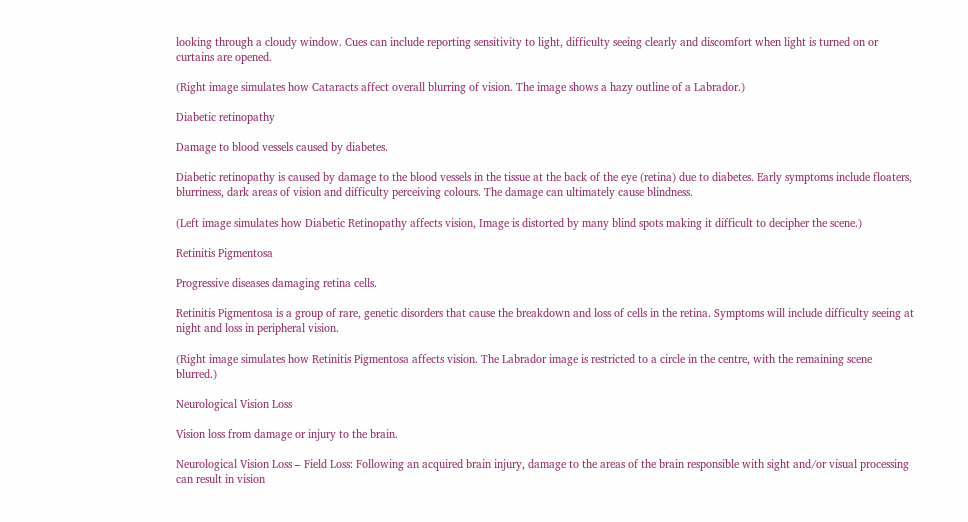looking through a cloudy window. Cues can include reporting sensitivity to light, difficulty seeing clearly and discomfort when light is turned on or curtains are opened.

(Right image simulates how Cataracts affect overall blurring of vision. The image shows a hazy outline of a Labrador.)

Diabetic retinopathy

Damage to blood vessels caused by diabetes.

Diabetic retinopathy is caused by damage to the blood vessels in the tissue at the back of the eye (retina) due to diabetes. Early symptoms include floaters, blurriness, dark areas of vision and difficulty perceiving colours. The damage can ultimately cause blindness.

(Left image simulates how Diabetic Retinopathy affects vision, Image is distorted by many blind spots making it difficult to decipher the scene.)

Retinitis Pigmentosa

Progressive diseases damaging retina cells.

Retinitis Pigmentosa is a group of rare, genetic disorders that cause the breakdown and loss of cells in the retina. Symptoms will include difficulty seeing at night and loss in peripheral vision.

(Right image simulates how Retinitis Pigmentosa affects vision. The Labrador image is restricted to a circle in the centre, with the remaining scene blurred.)

Neurological Vision Loss

Vision loss from damage or injury to the brain.

Neurological Vision Loss – Field Loss: Following an acquired brain injury, damage to the areas of the brain responsible with sight and/or visual processing can result in vision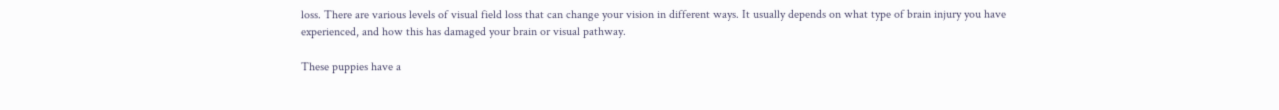loss. There are various levels of visual field loss that can change your vision in different ways. It usually depends on what type of brain injury you have experienced, and how this has damaged your brain or visual pathway.

These puppies have a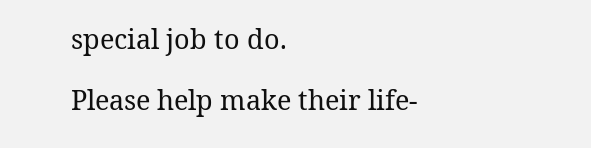special job to do.

Please help make their life-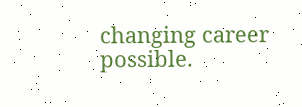changing career possible.